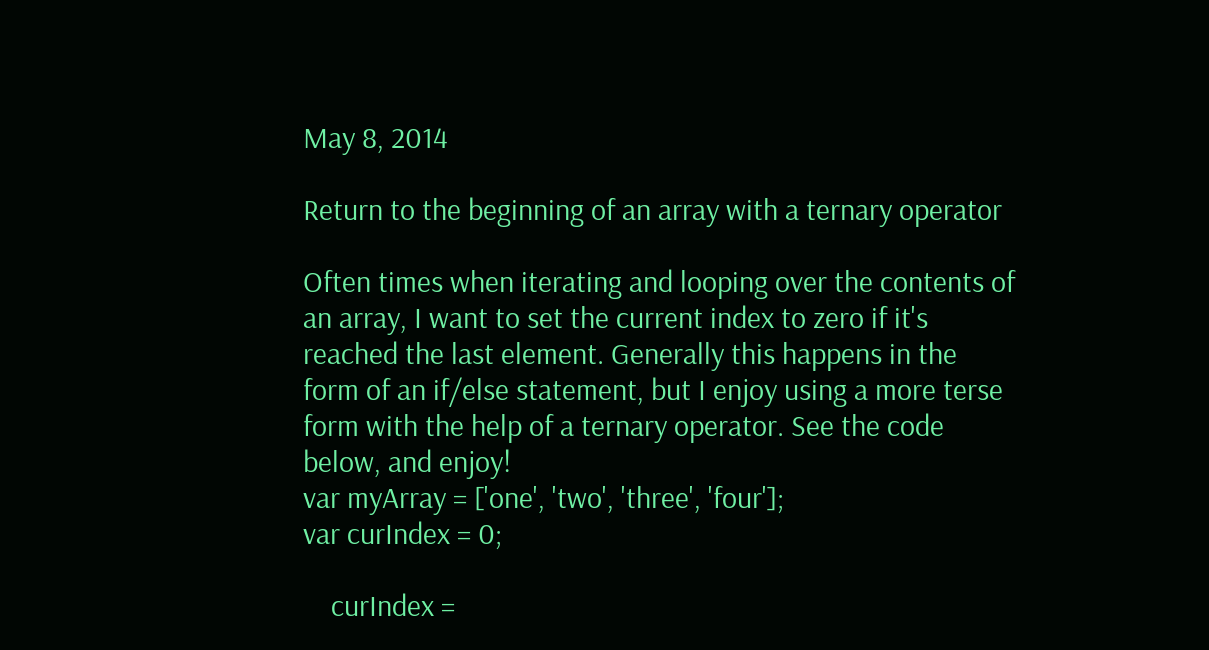May 8, 2014

Return to the beginning of an array with a ternary operator

Often times when iterating and looping over the contents of an array, I want to set the current index to zero if it's reached the last element. Generally this happens in the form of an if/else statement, but I enjoy using a more terse form with the help of a ternary operator. See the code below, and enjoy!
var myArray = ['one', 'two', 'three', 'four'];
var curIndex = 0;

    curIndex =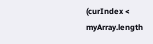(curIndex < myArray.length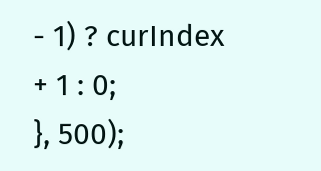- 1) ? curIndex + 1 : 0;
}, 500);